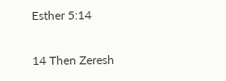Esther 5:14

14 Then Zeresh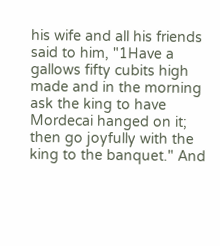his wife and all his friends said to him, "1Have a gallows fifty cubits high made and in the morning ask the king to have Mordecai hanged on it; then go joyfully with the king to the banquet." And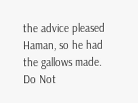the advice pleased Haman, so he had the gallows made.
Do Not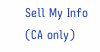Sell My Info (CA only)